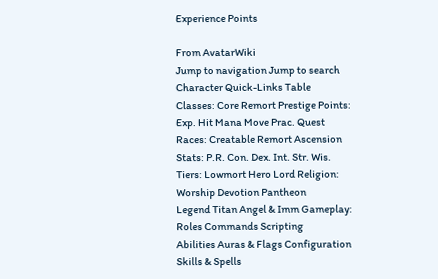Experience Points

From AvatarWiki
Jump to navigation Jump to search
Character Quick-Links Table
Classes: Core Remort Prestige Points: Exp. Hit Mana Move Prac. Quest
Races: Creatable Remort Ascension Stats: P.R. Con. Dex. Int. Str. Wis.
Tiers: Lowmort Hero Lord Religion: Worship Devotion Pantheon
Legend Titan Angel & Imm Gameplay: Roles Commands Scripting
Abilities Auras & Flags Configuration Skills & Spells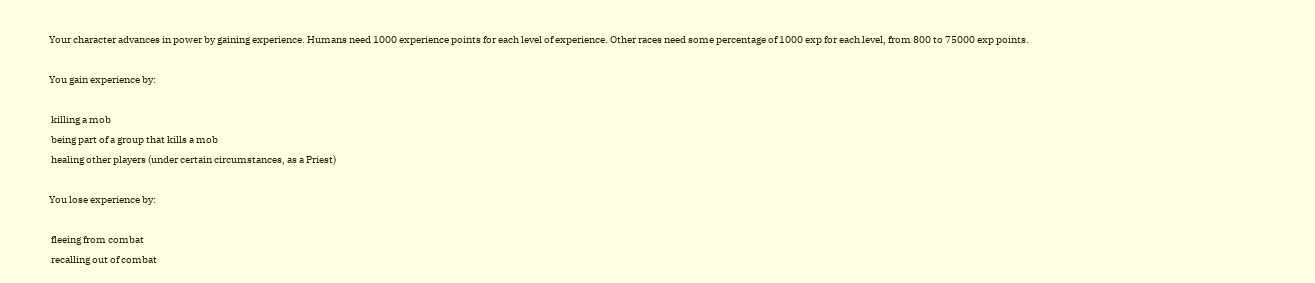Your character advances in power by gaining experience. Humans need 1000 experience points for each level of experience. Other races need some percentage of 1000 exp for each level, from 800 to 75000 exp points.

You gain experience by:

 killing a mob
 being part of a group that kills a mob
 healing other players (under certain circumstances, as a Priest)

You lose experience by:

 fleeing from combat
 recalling out of combat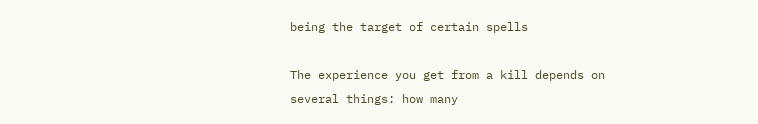being the target of certain spells

The experience you get from a kill depends on several things: how many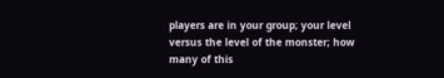players are in your group; your level versus the level of the monster; how many of this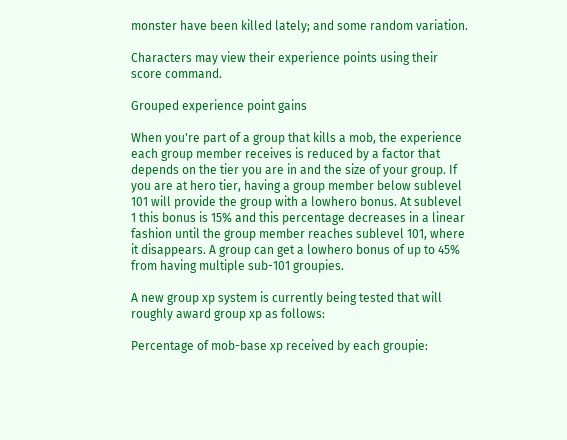monster have been killed lately; and some random variation.

Characters may view their experience points using their score command.

Grouped experience point gains

When you're part of a group that kills a mob, the experience each group member receives is reduced by a factor that depends on the tier you are in and the size of your group. If you are at hero tier, having a group member below sublevel 101 will provide the group with a lowhero bonus. At sublevel 1 this bonus is 15% and this percentage decreases in a linear fashion until the group member reaches sublevel 101, where it disappears. A group can get a lowhero bonus of up to 45% from having multiple sub-101 groupies.

A new group xp system is currently being tested that will roughly award group xp as follows:

Percentage of mob-base xp received by each groupie: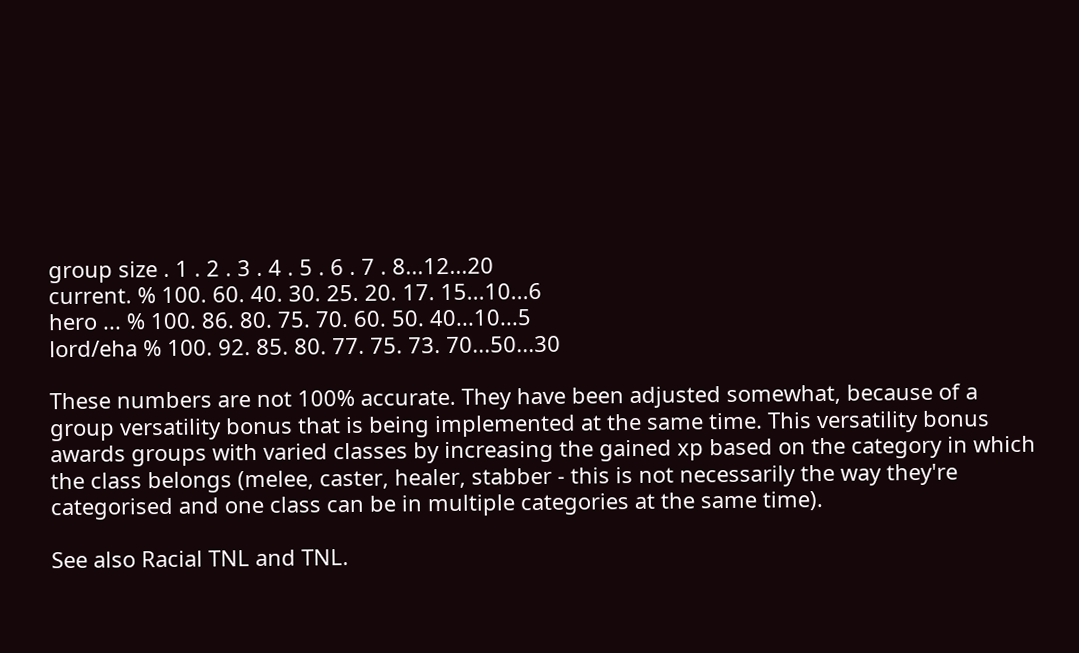group size . 1 . 2 . 3 . 4 . 5 . 6 . 7 . 8...12...20
current. % 100. 60. 40. 30. 25. 20. 17. 15...10...6
hero ... % 100. 86. 80. 75. 70. 60. 50. 40...10...5
lord/eha % 100. 92. 85. 80. 77. 75. 73. 70...50...30

These numbers are not 100% accurate. They have been adjusted somewhat, because of a group versatility bonus that is being implemented at the same time. This versatility bonus awards groups with varied classes by increasing the gained xp based on the category in which the class belongs (melee, caster, healer, stabber - this is not necessarily the way they're categorised and one class can be in multiple categories at the same time).

See also Racial TNL and TNL.